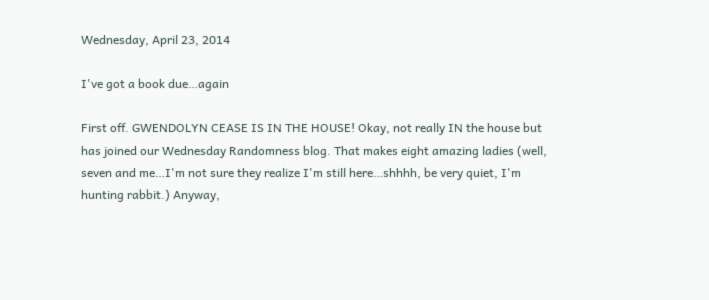Wednesday, April 23, 2014

I've got a book due…again

First off. GWENDOLYN CEASE IS IN THE HOUSE! Okay, not really IN the house but has joined our Wednesday Randomness blog. That makes eight amazing ladies (well, seven and me…I'm not sure they realize I'm still here…shhhh, be very quiet, I'm hunting rabbit.) Anyway,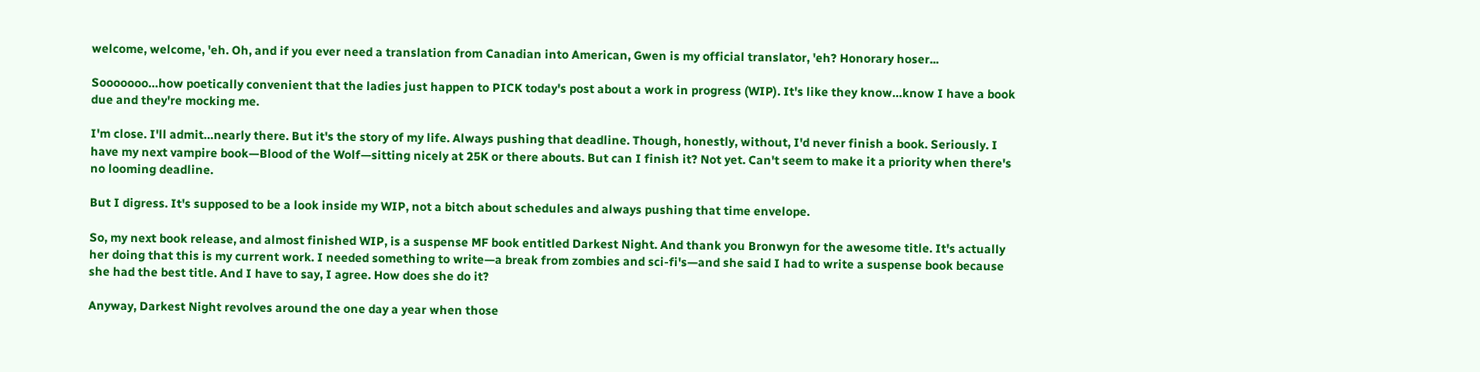welcome, welcome, 'eh. Oh, and if you ever need a translation from Canadian into American, Gwen is my official translator, 'eh? Honorary hoser...

Sooooooo…how poetically convenient that the ladies just happen to PICK today's post about a work in progress (WIP). It's like they know…know I have a book due and they're mocking me.

I'm close. I'll admit…nearly there. But it's the story of my life. Always pushing that deadline. Though, honestly, without, I'd never finish a book. Seriously. I have my next vampire book—Blood of the Wolf—sitting nicely at 25K or there abouts. But can I finish it? Not yet. Can't seem to make it a priority when there's no looming deadline.

But I digress. It's supposed to be a look inside my WIP, not a bitch about schedules and always pushing that time envelope.

So, my next book release, and almost finished WIP, is a suspense MF book entitled Darkest Night. And thank you Bronwyn for the awesome title. It's actually her doing that this is my current work. I needed something to write—a break from zombies and sci-fi's—and she said I had to write a suspense book because she had the best title. And I have to say, I agree. How does she do it?

Anyway, Darkest Night revolves around the one day a year when those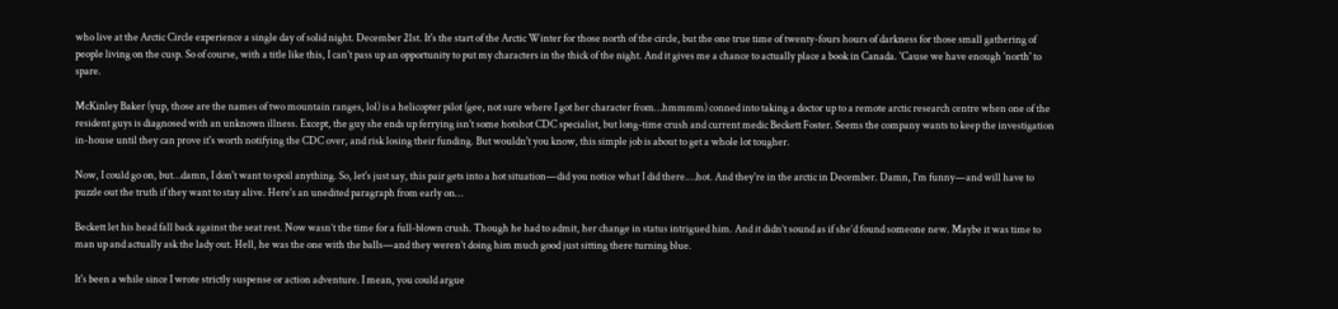who live at the Arctic Circle experience a single day of solid night. December 21st. It's the start of the Arctic Winter for those north of the circle, but the one true time of twenty-fours hours of darkness for those small gathering of people living on the cusp. So of course, with a title like this, I can't pass up an opportunity to put my characters in the thick of the night. And it gives me a chance to actually place a book in Canada. 'Cause we have enough 'north' to spare.

McKinley Baker (yup, those are the names of two mountain ranges, lol) is a helicopter pilot (gee, not sure where I got her character from…hmmmm) conned into taking a doctor up to a remote arctic research centre when one of the resident guys is diagnosed with an unknown illness. Except, the guy she ends up ferrying isn't some hotshot CDC specialist, but long-time crush and current medic Beckett Foster. Seems the company wants to keep the investigation in-house until they can prove it's worth notifying the CDC over, and risk losing their funding. But wouldn't you know, this simple job is about to get a whole lot tougher.

Now, I could go on, but…damn, I don't want to spoil anything. So, let's just say, this pair gets into a hot situation—did you notice what I did there.…hot. And they're in the arctic in December. Damn, I'm funny—and will have to puzzle out the truth if they want to stay alive. Here's an unedited paragraph from early on…

Beckett let his head fall back against the seat rest. Now wasn’t the time for a full-blown crush. Though he had to admit, her change in status intrigued him. And it didn’t sound as if she’d found someone new. Maybe it was time to man up and actually ask the lady out. Hell, he was the one with the balls—and they weren’t doing him much good just sitting there turning blue.

It's been a while since I wrote strictly suspense or action adventure. I mean, you could argue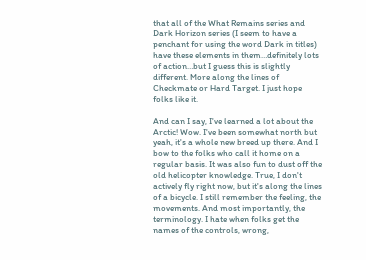that all of the What Remains series and Dark Horizon series (I seem to have a penchant for using the word Dark in titles) have these elements in them…definitely lots of action…but I guess this is slightly different. More along the lines of Checkmate or Hard Target. I just hope folks like it.

And can I say, I've learned a lot about the Arctic! Wow. I've been somewhat north but yeah, it's a whole new breed up there. And I bow to the folks who call it home on a regular basis. It was also fun to dust off the old helicopter knowledge. True, I don't actively fly right now, but it's along the lines of a bicycle. I still remember the feeling, the movements. And most importantly, the terminology. I hate when folks get the names of the controls, wrong,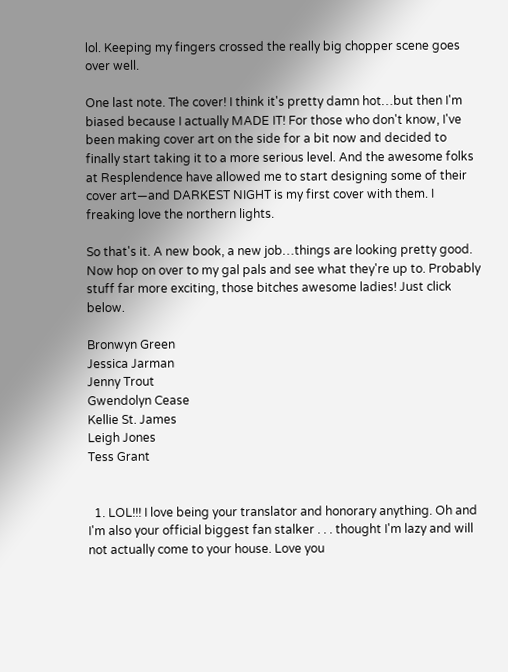lol. Keeping my fingers crossed the really big chopper scene goes over well.

One last note. The cover! I think it's pretty damn hot…but then I'm biased because I actually MADE IT! For those who don't know, I've been making cover art on the side for a bit now and decided to finally start taking it to a more serious level. And the awesome folks at Resplendence have allowed me to start designing some of their cover art—and DARKEST NIGHT is my first cover with them. I freaking love the northern lights.

So that's it. A new book, a new job…things are looking pretty good. Now hop on over to my gal pals and see what they're up to. Probably stuff far more exciting, those bitches awesome ladies! Just click below.

Bronwyn Green
Jessica Jarman
Jenny Trout
Gwendolyn Cease
Kellie St. James
Leigh Jones
Tess Grant


  1. LOL!!! I love being your translator and honorary anything. Oh and I'm also your official biggest fan stalker . . . thought I'm lazy and will not actually come to your house. Love you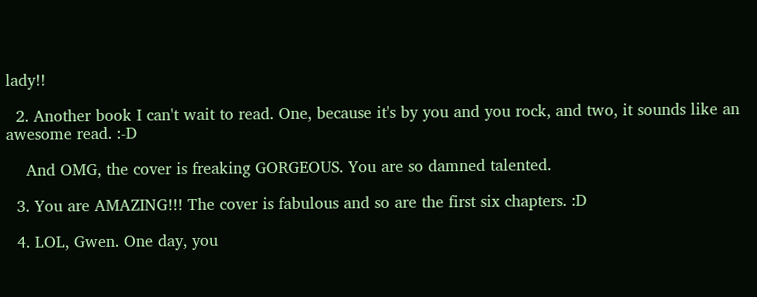lady!!

  2. Another book I can't wait to read. One, because it's by you and you rock, and two, it sounds like an awesome read. :-D

    And OMG, the cover is freaking GORGEOUS. You are so damned talented.

  3. You are AMAZING!!! The cover is fabulous and so are the first six chapters. :D

  4. LOL, Gwen. One day, you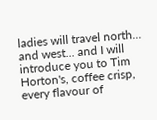ladies will travel north... and west... and I will introduce you to Tim Horton's, coffee crisp, every flavour of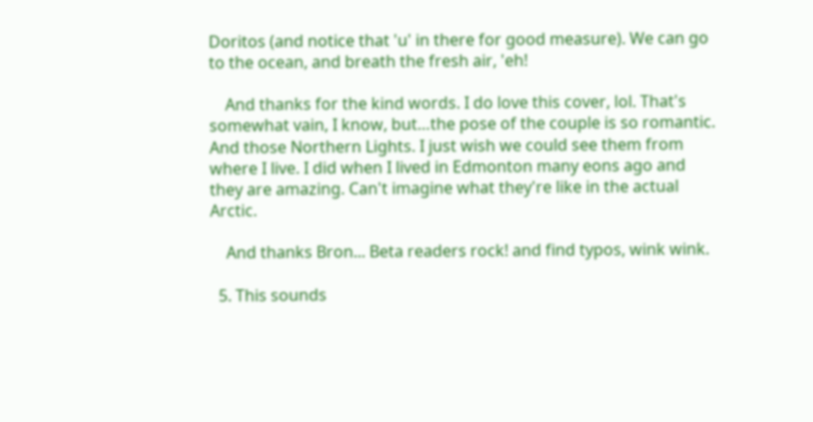Doritos (and notice that 'u' in there for good measure). We can go to the ocean, and breath the fresh air, 'eh!

    And thanks for the kind words. I do love this cover, lol. That's somewhat vain, I know, but…the pose of the couple is so romantic. And those Northern Lights. I just wish we could see them from where I live. I did when I lived in Edmonton many eons ago and they are amazing. Can't imagine what they're like in the actual Arctic.

    And thanks Bron... Beta readers rock! and find typos, wink wink.

  5. This sounds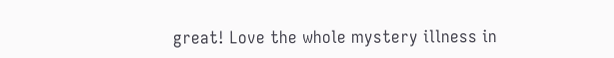great! Love the whole mystery illness in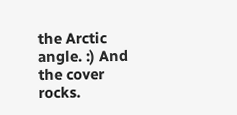the Arctic angle. :) And the cover rocks.